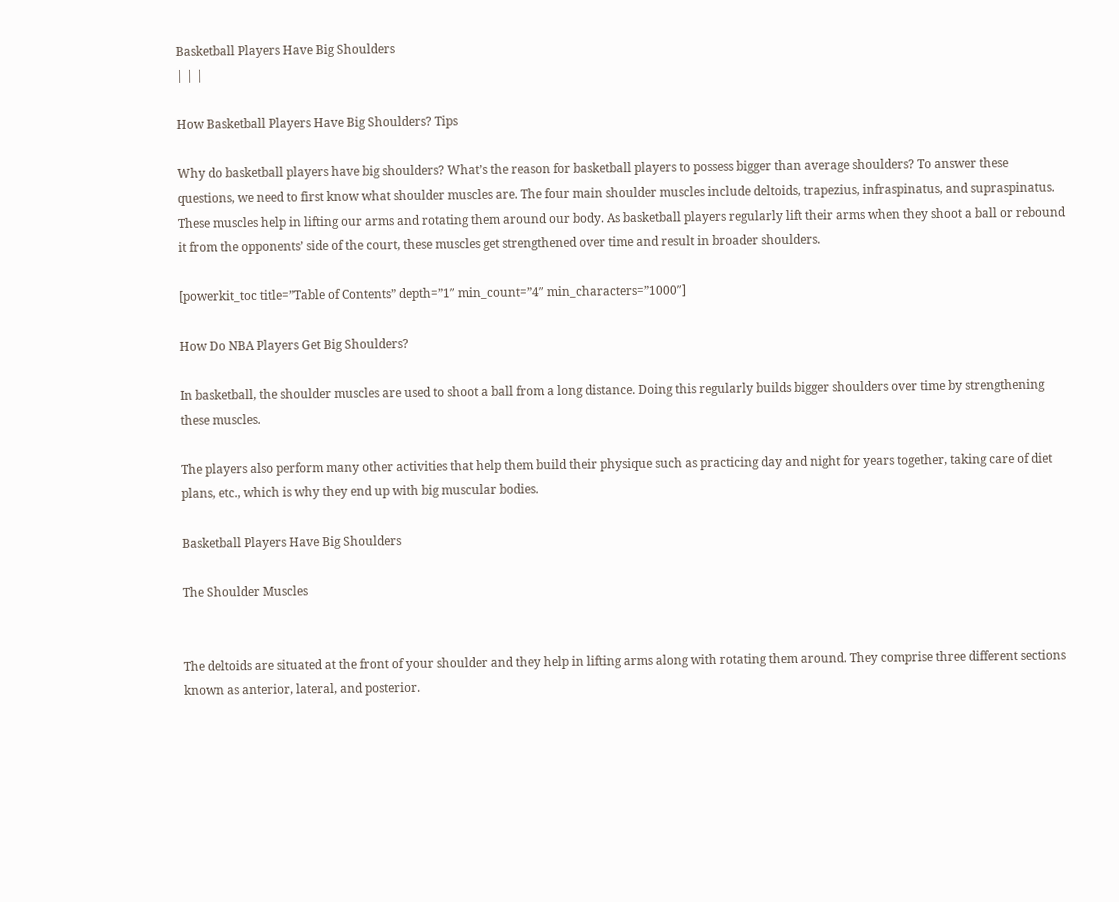Basketball Players Have Big Shoulders
| | |

How Basketball Players Have Big Shoulders? Tips

Why do basketball players have big shoulders? What’s the reason for basketball players to possess bigger than average shoulders? To answer these questions, we need to first know what shoulder muscles are. The four main shoulder muscles include deltoids, trapezius, infraspinatus, and supraspinatus. These muscles help in lifting our arms and rotating them around our body. As basketball players regularly lift their arms when they shoot a ball or rebound it from the opponents’ side of the court, these muscles get strengthened over time and result in broader shoulders.

[powerkit_toc title=”Table of Contents” depth=”1″ min_count=”4″ min_characters=”1000″]

How Do NBA Players Get Big Shoulders?

In basketball, the shoulder muscles are used to shoot a ball from a long distance. Doing this regularly builds bigger shoulders over time by strengthening these muscles.

The players also perform many other activities that help them build their physique such as practicing day and night for years together, taking care of diet plans, etc., which is why they end up with big muscular bodies.

Basketball Players Have Big Shoulders

The Shoulder Muscles


The deltoids are situated at the front of your shoulder and they help in lifting arms along with rotating them around. They comprise three different sections known as anterior, lateral, and posterior.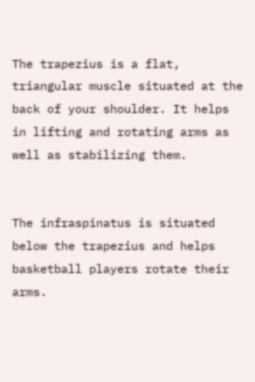The trapezius is a flat, triangular muscle situated at the back of your shoulder. It helps in lifting and rotating arms as well as stabilizing them.


The infraspinatus is situated below the trapezius and helps basketball players rotate their arms.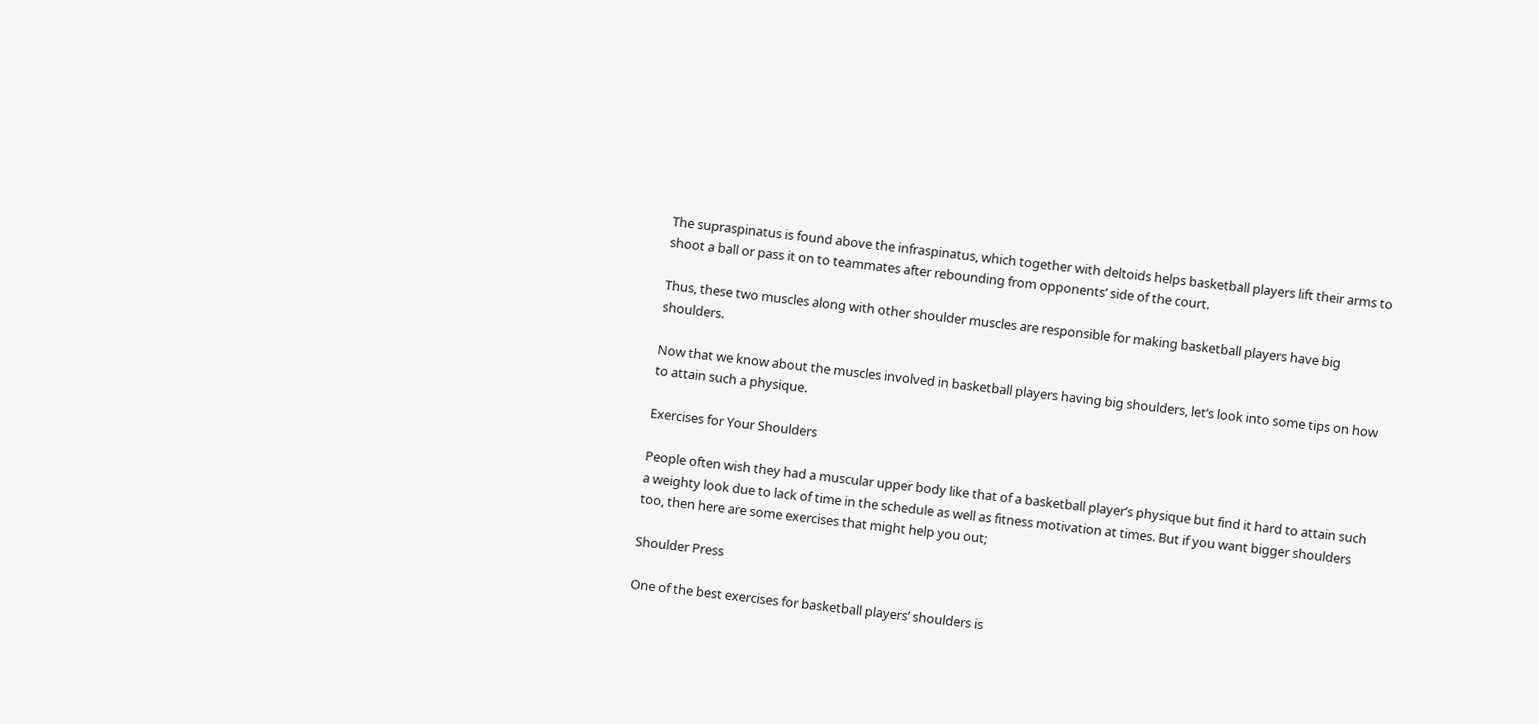The supraspinatus is found above the infraspinatus, which together with deltoids helps basketball players lift their arms to shoot a ball or pass it on to teammates after rebounding from opponents’ side of the court.

Thus, these two muscles along with other shoulder muscles are responsible for making basketball players have big shoulders.

Now that we know about the muscles involved in basketball players having big shoulders, let’s look into some tips on how to attain such a physique.

Exercises for Your Shoulders

People often wish they had a muscular upper body like that of a basketball player’s physique but find it hard to attain such a weighty look due to lack of time in the schedule as well as fitness motivation at times. But if you want bigger shoulders too, then here are some exercises that might help you out;

Shoulder Press

One of the best exercises for basketball players’ shoulders is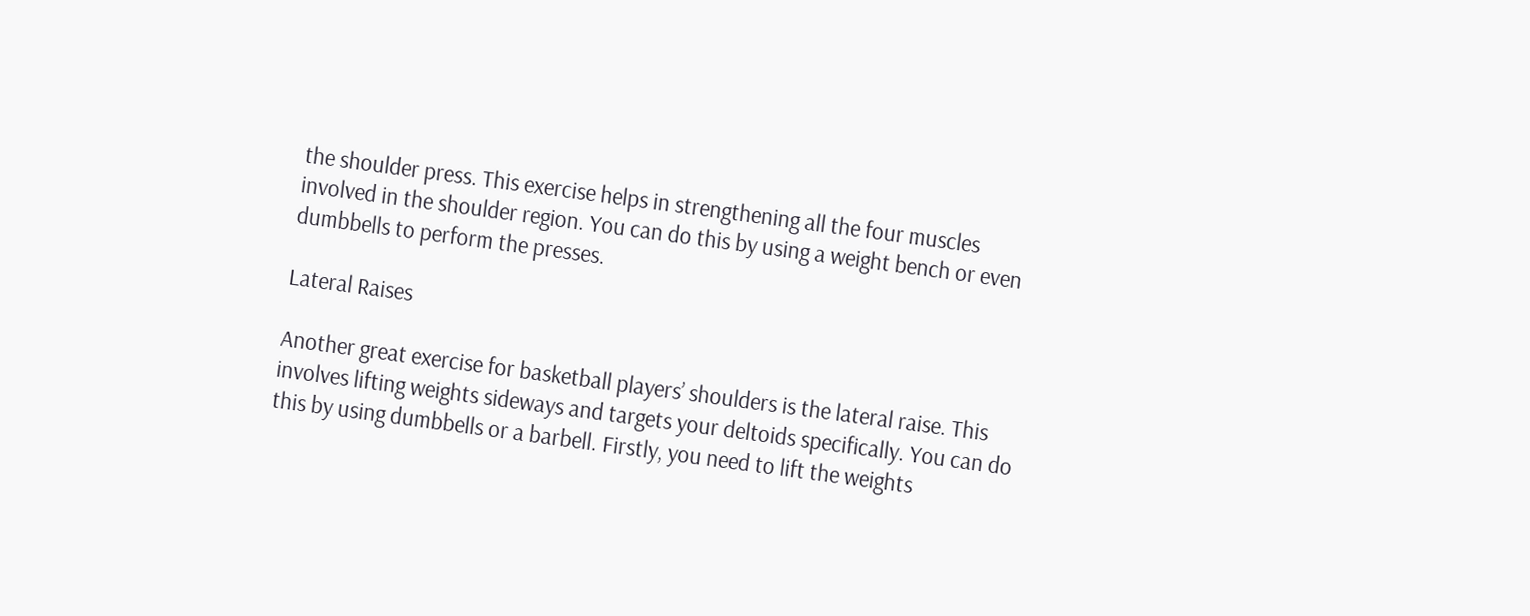the shoulder press. This exercise helps in strengthening all the four muscles involved in the shoulder region. You can do this by using a weight bench or even dumbbells to perform the presses.

Lateral Raises

Another great exercise for basketball players’ shoulders is the lateral raise. This involves lifting weights sideways and targets your deltoids specifically. You can do this by using dumbbells or a barbell. Firstly, you need to lift the weights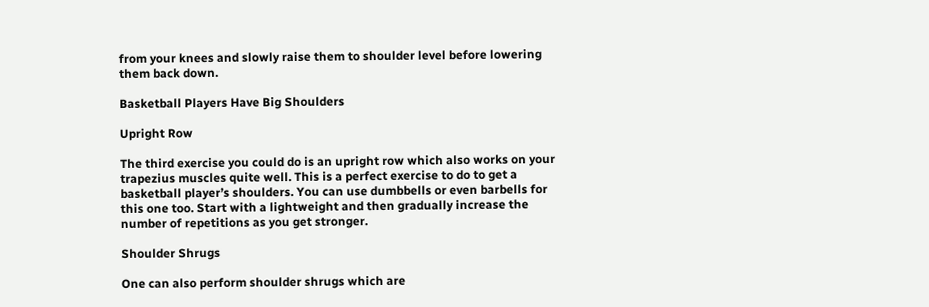from your knees and slowly raise them to shoulder level before lowering them back down.

Basketball Players Have Big Shoulders

Upright Row

The third exercise you could do is an upright row which also works on your trapezius muscles quite well. This is a perfect exercise to do to get a basketball player’s shoulders. You can use dumbbells or even barbells for this one too. Start with a lightweight and then gradually increase the number of repetitions as you get stronger.

Shoulder Shrugs

One can also perform shoulder shrugs which are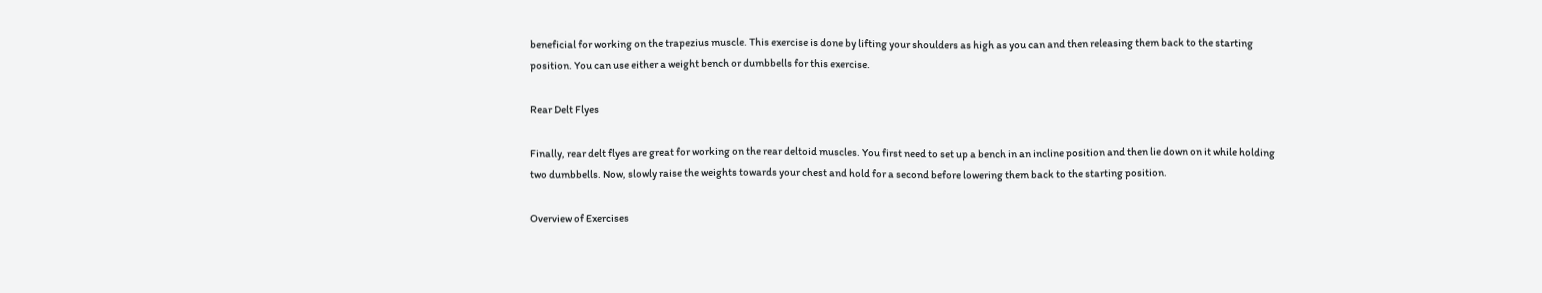beneficial for working on the trapezius muscle. This exercise is done by lifting your shoulders as high as you can and then releasing them back to the starting position. You can use either a weight bench or dumbbells for this exercise.

Rear Delt Flyes

Finally, rear delt flyes are great for working on the rear deltoid muscles. You first need to set up a bench in an incline position and then lie down on it while holding two dumbbells. Now, slowly raise the weights towards your chest and hold for a second before lowering them back to the starting position.

Overview of Exercises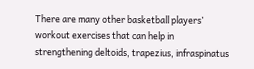There are many other basketball players’ workout exercises that can help in strengthening deltoids, trapezius, infraspinatus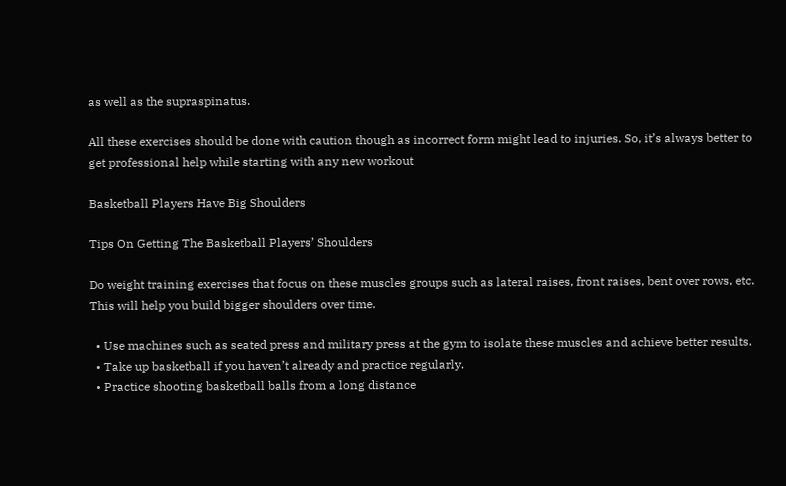as well as the supraspinatus.

All these exercises should be done with caution though as incorrect form might lead to injuries. So, it’s always better to get professional help while starting with any new workout

Basketball Players Have Big Shoulders

Tips On Getting The Basketball Players’ Shoulders

Do weight training exercises that focus on these muscles groups such as lateral raises, front raises, bent over rows, etc. This will help you build bigger shoulders over time.

  • Use machines such as seated press and military press at the gym to isolate these muscles and achieve better results.
  • Take up basketball if you haven’t already and practice regularly.
  • Practice shooting basketball balls from a long distance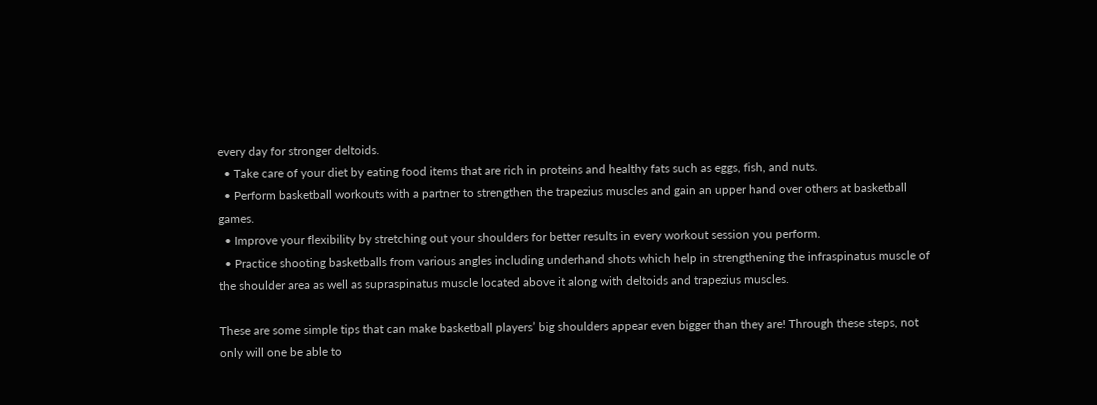every day for stronger deltoids.
  • Take care of your diet by eating food items that are rich in proteins and healthy fats such as eggs, fish, and nuts.
  • Perform basketball workouts with a partner to strengthen the trapezius muscles and gain an upper hand over others at basketball games.
  • Improve your flexibility by stretching out your shoulders for better results in every workout session you perform.
  • Practice shooting basketballs from various angles including underhand shots which help in strengthening the infraspinatus muscle of the shoulder area as well as supraspinatus muscle located above it along with deltoids and trapezius muscles.

These are some simple tips that can make basketball players’ big shoulders appear even bigger than they are! Through these steps, not only will one be able to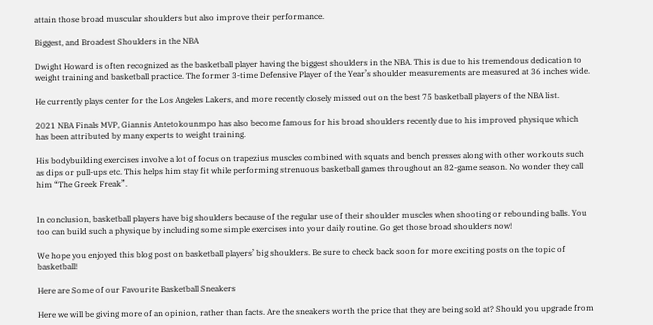attain those broad muscular shoulders but also improve their performance.

Biggest, and Broadest Shoulders in the NBA

Dwight Howard is often recognized as the basketball player having the biggest shoulders in the NBA. This is due to his tremendous dedication to weight training and basketball practice. The former 3-time Defensive Player of the Year’s shoulder measurements are measured at 36 inches wide.

He currently plays center for the Los Angeles Lakers, and more recently closely missed out on the best 75 basketball players of the NBA list.

2021 NBA Finals MVP, Giannis Antetokounmpo has also become famous for his broad shoulders recently due to his improved physique which has been attributed by many experts to weight training.

His bodybuilding exercises involve a lot of focus on trapezius muscles combined with squats and bench presses along with other workouts such as dips or pull-ups etc. This helps him stay fit while performing strenuous basketball games throughout an 82-game season. No wonder they call him “The Greek Freak”.


In conclusion, basketball players have big shoulders because of the regular use of their shoulder muscles when shooting or rebounding balls. You too can build such a physique by including some simple exercises into your daily routine. Go get those broad shoulders now!

We hope you enjoyed this blog post on basketball players’ big shoulders. Be sure to check back soon for more exciting posts on the topic of basketball!

Here are Some of our Favourite Basketball Sneakers

Here we will be giving more of an opinion, rather than facts. Are the sneakers worth the price that they are being sold at? Should you upgrade from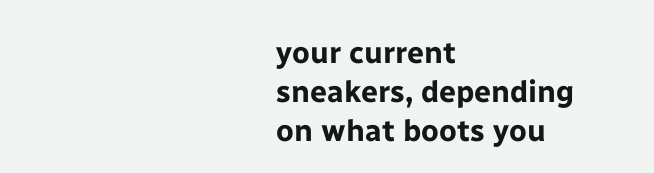your current sneakers, depending on what boots you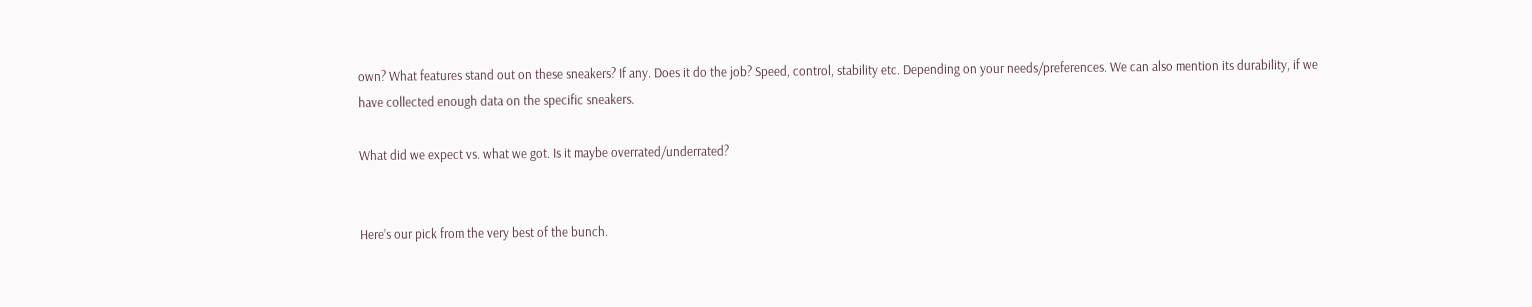own? What features stand out on these sneakers? If any. Does it do the job? Speed, control, stability etc. Depending on your needs/preferences. We can also mention its durability, if we have collected enough data on the specific sneakers.

What did we expect vs. what we got. Is it maybe overrated/underrated?


Here’s our pick from the very best of the bunch.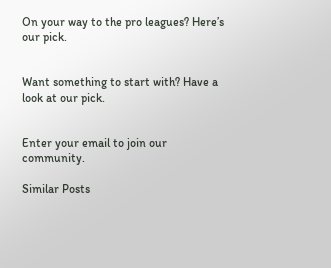On your way to the pro leagues? Here’s our pick.


Want something to start with? Have a look at our pick.


Enter your email to join our community.

Similar Posts